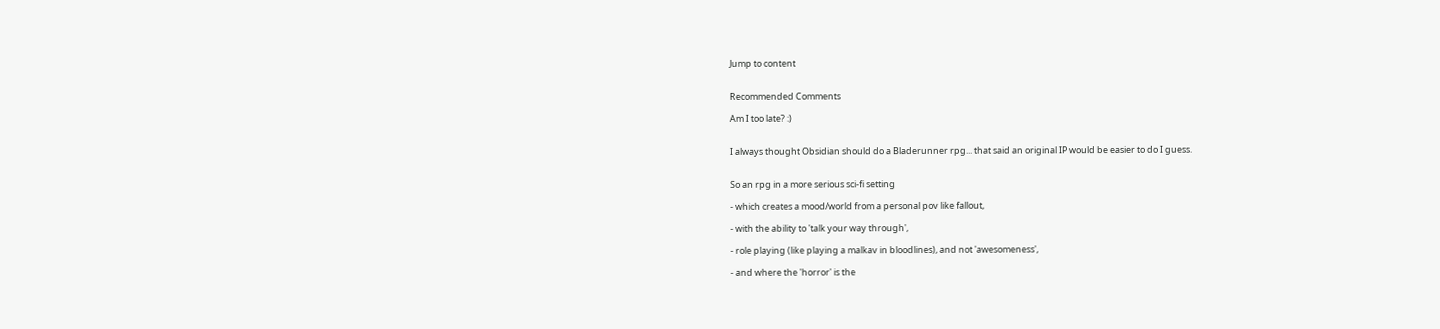Jump to content


Recommended Comments

Am I too late? :)


I always thought Obsidian should do a Bladerunner rpg... that said an original IP would be easier to do I guess.


So an rpg in a more serious sci-fi setting

- which creates a mood/world from a personal pov like fallout,

- with the ability to 'talk your way through',

- role playing (like playing a malkav in bloodlines), and not 'awesomeness',

- and where the 'horror' is the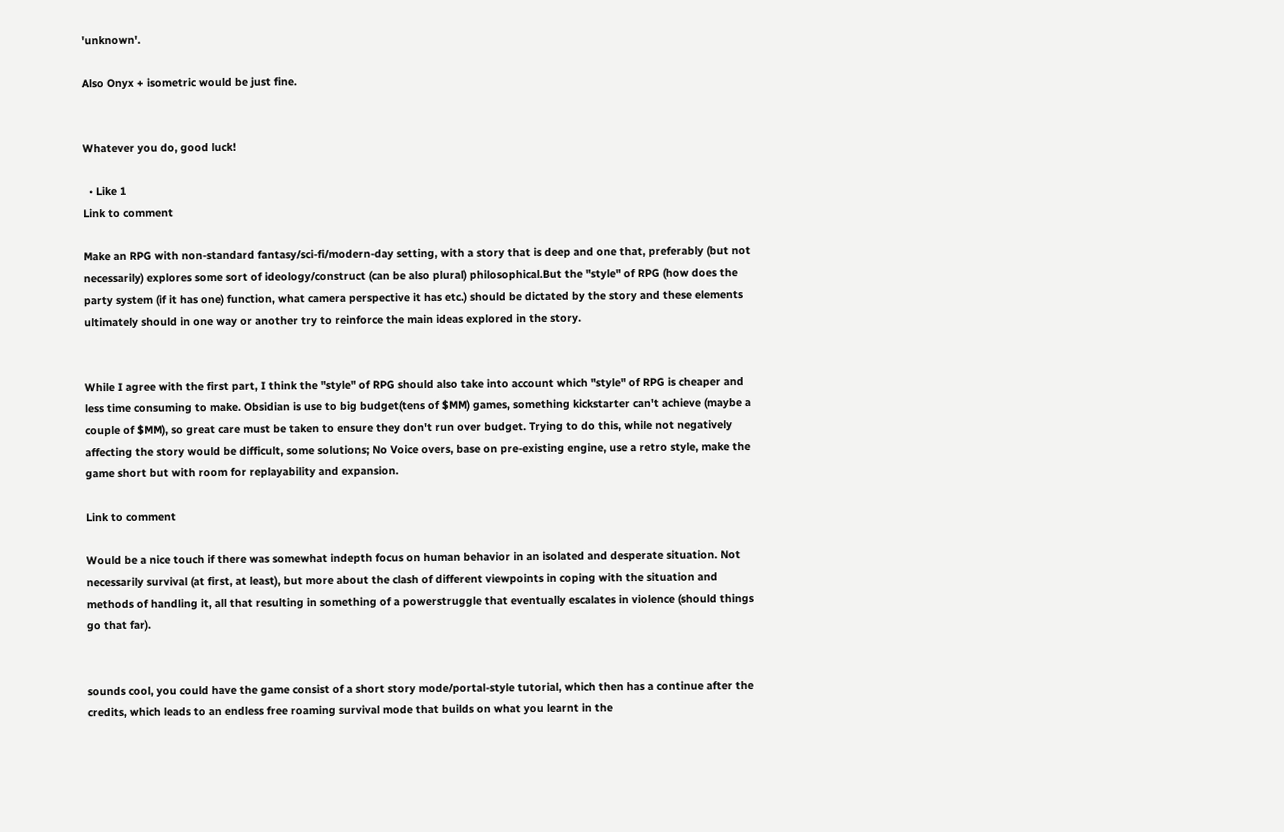'unknown'.

Also Onyx + isometric would be just fine.


Whatever you do, good luck!

  • Like 1
Link to comment

Make an RPG with non-standard fantasy/sci-fi/modern-day setting, with a story that is deep and one that, preferably (but not necessarily) explores some sort of ideology/construct (can be also plural) philosophical.But the "style" of RPG (how does the party system (if it has one) function, what camera perspective it has etc.) should be dictated by the story and these elements ultimately should in one way or another try to reinforce the main ideas explored in the story.


While I agree with the first part, I think the "style" of RPG should also take into account which "style" of RPG is cheaper and less time consuming to make. Obsidian is use to big budget(tens of $MM) games, something kickstarter can't achieve (maybe a couple of $MM), so great care must be taken to ensure they don't run over budget. Trying to do this, while not negatively affecting the story would be difficult, some solutions; No Voice overs, base on pre-existing engine, use a retro style, make the game short but with room for replayability and expansion.

Link to comment

Would be a nice touch if there was somewhat indepth focus on human behavior in an isolated and desperate situation. Not necessarily survival (at first, at least), but more about the clash of different viewpoints in coping with the situation and methods of handling it, all that resulting in something of a powerstruggle that eventually escalates in violence (should things go that far).


sounds cool, you could have the game consist of a short story mode/portal-style tutorial, which then has a continue after the credits, which leads to an endless free roaming survival mode that builds on what you learnt in the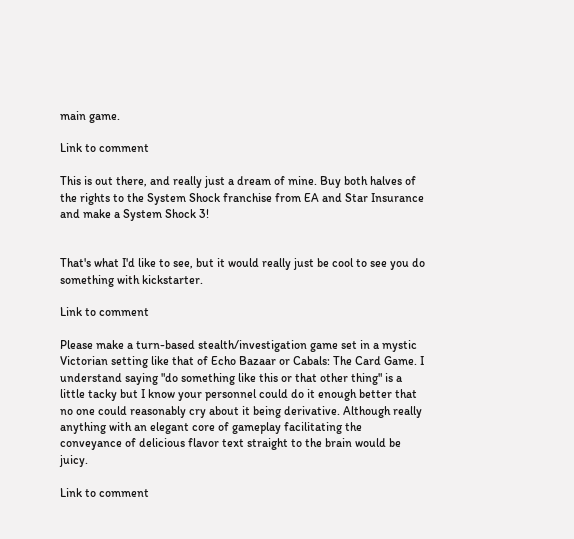main game.

Link to comment

This is out there, and really just a dream of mine. Buy both halves of the rights to the System Shock franchise from EA and Star Insurance and make a System Shock 3!


That's what I'd like to see, but it would really just be cool to see you do something with kickstarter.

Link to comment

Please make a turn-based stealth/investigation game set in a mystic Victorian setting like that of Echo Bazaar or Cabals: The Card Game. I understand saying "do something like this or that other thing" is a little tacky but I know your personnel could do it enough better that no one could reasonably cry about it being derivative. Although really anything with an elegant core of gameplay facilitating the conveyance of delicious flavor text straight to the brain would be juicy.

Link to comment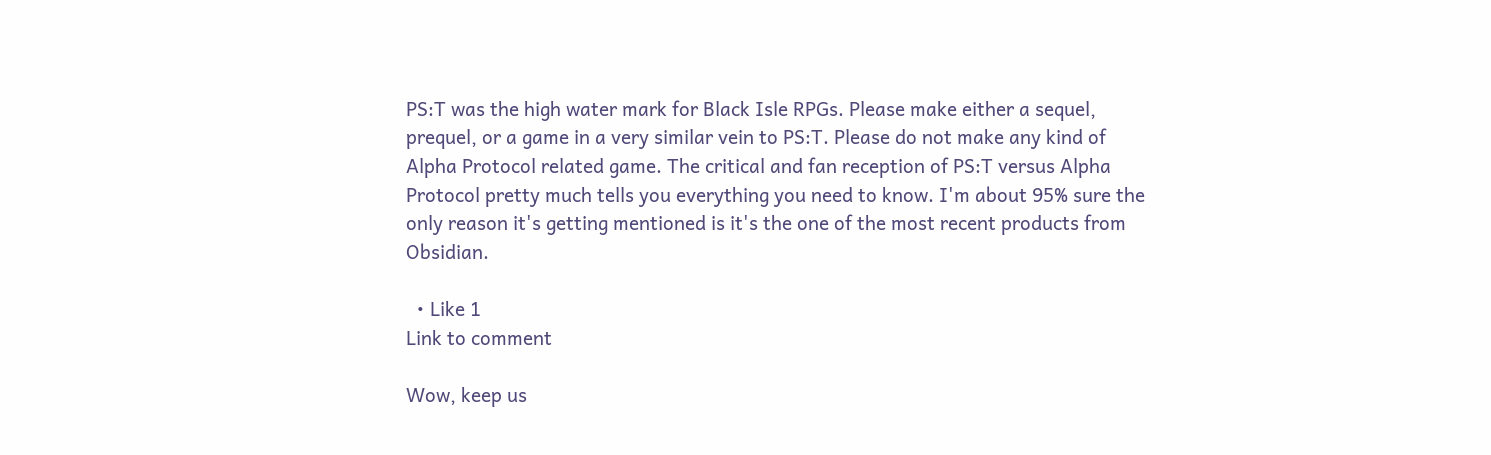PS:T was the high water mark for Black Isle RPGs. Please make either a sequel, prequel, or a game in a very similar vein to PS:T. Please do not make any kind of Alpha Protocol related game. The critical and fan reception of PS:T versus Alpha Protocol pretty much tells you everything you need to know. I'm about 95% sure the only reason it's getting mentioned is it's the one of the most recent products from Obsidian.

  • Like 1
Link to comment

Wow, keep us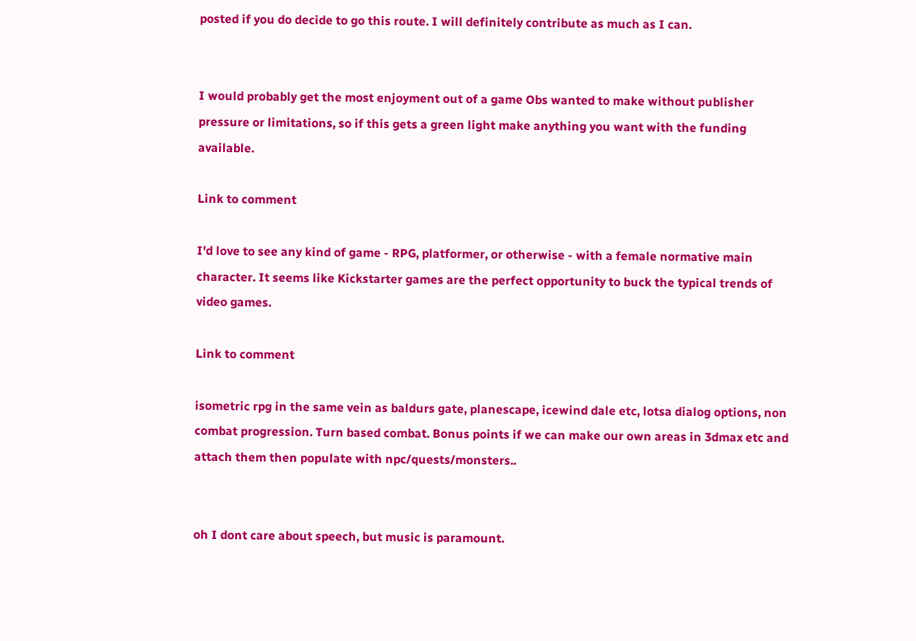posted if you do decide to go this route. I will definitely contribute as much as I can.


I would probably get the most enjoyment out of a game Obs wanted to make without publisher pressure or limitations, so if this gets a green light make anything you want with the funding available.

Link to comment

I'd love to see any kind of game - RPG, platformer, or otherwise - with a female normative main character. It seems like Kickstarter games are the perfect opportunity to buck the typical trends of video games.

Link to comment

isometric rpg in the same vein as baldurs gate, planescape, icewind dale etc, lotsa dialog options, non combat progression. Turn based combat. Bonus points if we can make our own areas in 3dmax etc and attach them then populate with npc/quests/monsters..


oh I dont care about speech, but music is paramount.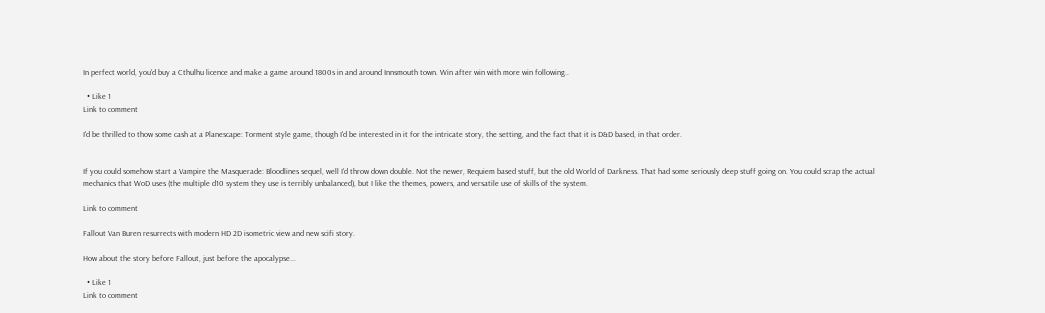In perfect world, you'd buy a Cthulhu licence and make a game around 1800s in and around Innsmouth town. Win after win with more win following..

  • Like 1
Link to comment

I'd be thrilled to thow some cash at a Planescape: Torment style game, though I'd be interested in it for the intricate story, the setting, and the fact that it is D&D based, in that order.


If you could somehow start a Vampire the Masquerade: Bloodlines sequel, well I'd throw down double. Not the newer, Requiem based stuff, but the old World of Darkness. That had some seriously deep stuff going on. You could scrap the actual mechanics that WoD uses (the multiple d10 system they use is terribly unbalanced), but I like the themes, powers, and versatile use of skills of the system.

Link to comment

Fallout Van Buren resurrects with modern HD 2D isometric view and new scifi story.

How about the story before Fallout, just before the apocalypse...

  • Like 1
Link to comment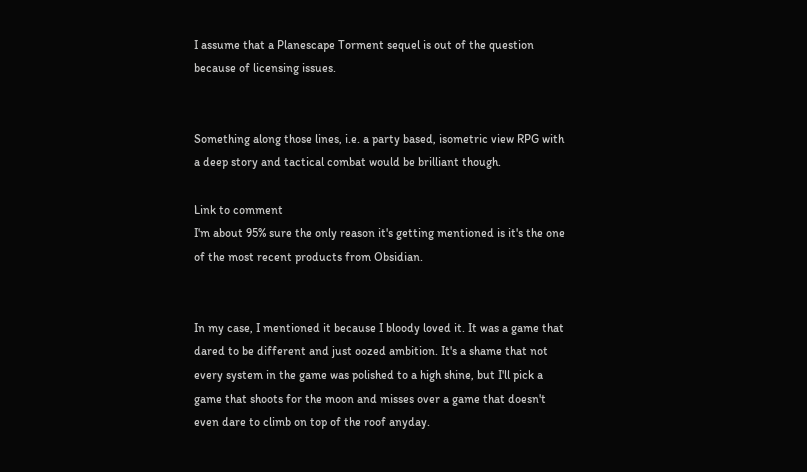I assume that a Planescape Torment sequel is out of the question because of licensing issues.


Something along those lines, i.e. a party based, isometric view RPG with a deep story and tactical combat would be brilliant though.

Link to comment
I'm about 95% sure the only reason it's getting mentioned is it's the one of the most recent products from Obsidian.


In my case, I mentioned it because I bloody loved it. It was a game that dared to be different and just oozed ambition. It's a shame that not every system in the game was polished to a high shine, but I'll pick a game that shoots for the moon and misses over a game that doesn't even dare to climb on top of the roof anyday.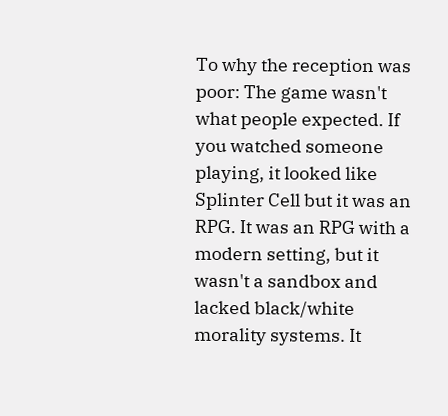To why the reception was poor: The game wasn't what people expected. If you watched someone playing, it looked like Splinter Cell but it was an RPG. It was an RPG with a modern setting, but it wasn't a sandbox and lacked black/white morality systems. It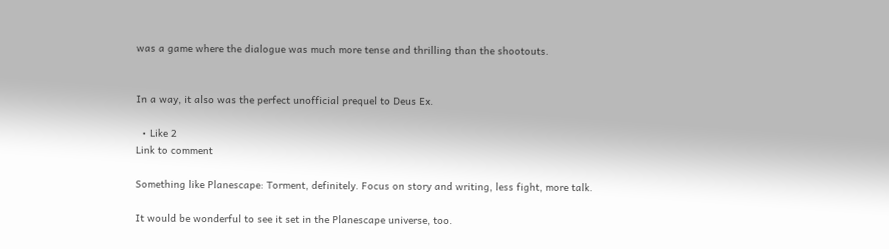was a game where the dialogue was much more tense and thrilling than the shootouts.


In a way, it also was the perfect unofficial prequel to Deus Ex.

  • Like 2
Link to comment

Something like Planescape: Torment, definitely. Focus on story and writing, less fight, more talk.

It would be wonderful to see it set in the Planescape universe, too.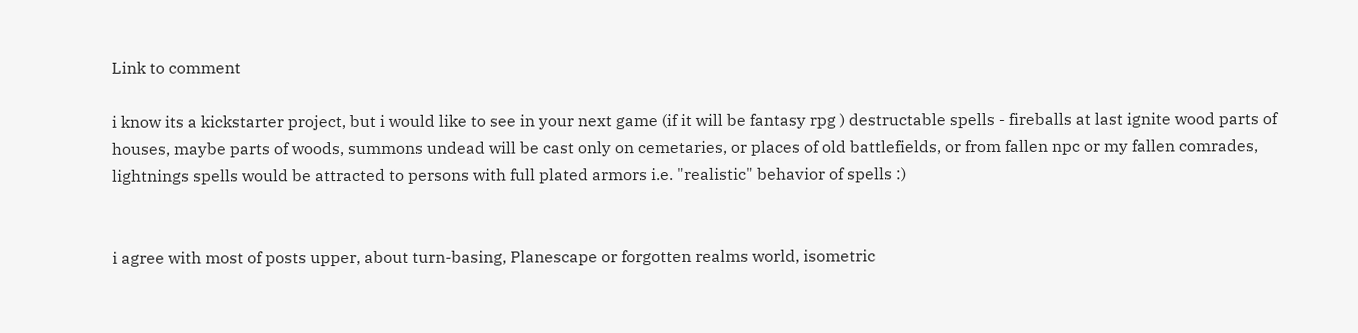Link to comment

i know its a kickstarter project, but i would like to see in your next game (if it will be fantasy rpg ) destructable spells - fireballs at last ignite wood parts of houses, maybe parts of woods, summons undead will be cast only on cemetaries, or places of old battlefields, or from fallen npc or my fallen comrades, lightnings spells would be attracted to persons with full plated armors i.e. "realistic" behavior of spells :)


i agree with most of posts upper, about turn-basing, Planescape or forgotten realms world, isometric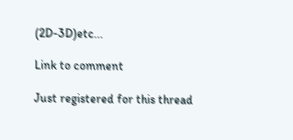(2D-3D)etc...

Link to comment

Just registered for this thread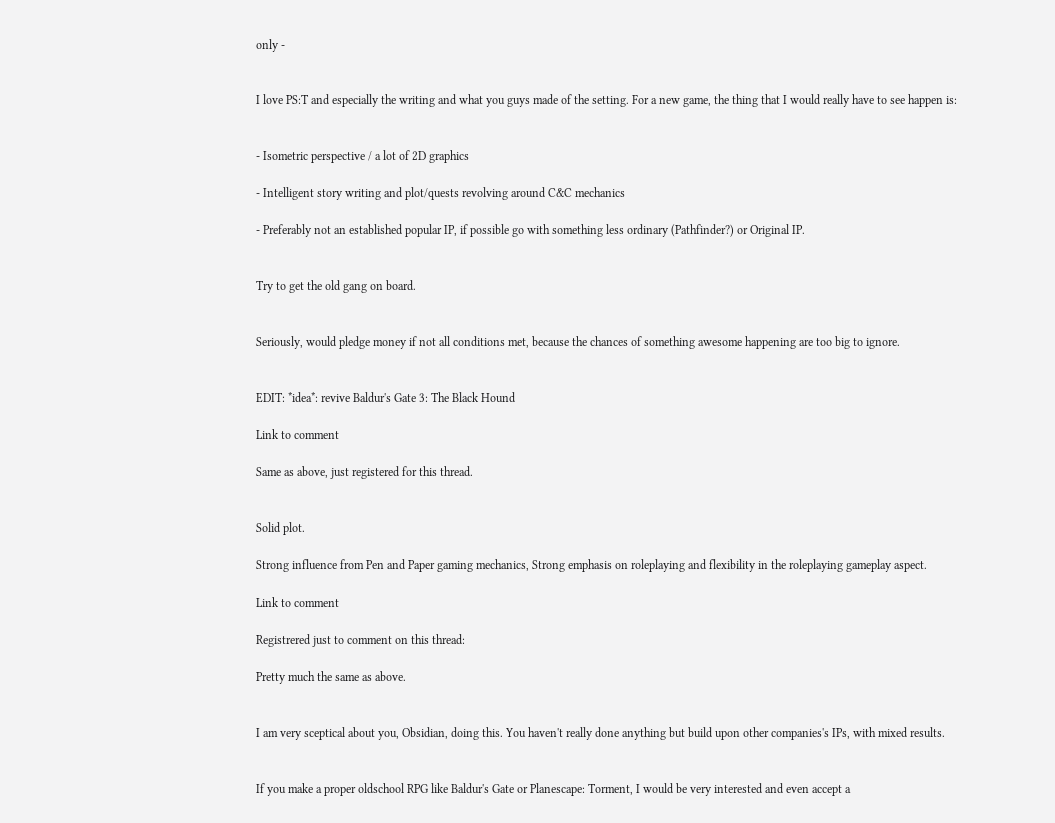only -


I love PS:T and especially the writing and what you guys made of the setting. For a new game, the thing that I would really have to see happen is:


- Isometric perspective / a lot of 2D graphics

- Intelligent story writing and plot/quests revolving around C&C mechanics

- Preferably not an established popular IP, if possible go with something less ordinary (Pathfinder?) or Original IP.


Try to get the old gang on board.


Seriously, would pledge money if not all conditions met, because the chances of something awesome happening are too big to ignore.


EDIT: *idea*: revive Baldur's Gate 3: The Black Hound

Link to comment

Same as above, just registered for this thread.


Solid plot.

Strong influence from Pen and Paper gaming mechanics, Strong emphasis on roleplaying and flexibility in the roleplaying gameplay aspect.

Link to comment

Registrered just to comment on this thread:

Pretty much the same as above.


I am very sceptical about you, Obsidian, doing this. You haven't really done anything but build upon other companies's IPs, with mixed results.


If you make a proper oldschool RPG like Baldur's Gate or Planescape: Torment, I would be very interested and even accept a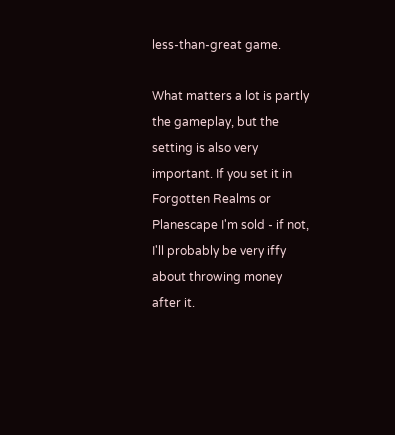less-than-great game.

What matters a lot is partly the gameplay, but the setting is also very important. If you set it in Forgotten Realms or Planescape I'm sold - if not, I'll probably be very iffy about throwing money after it.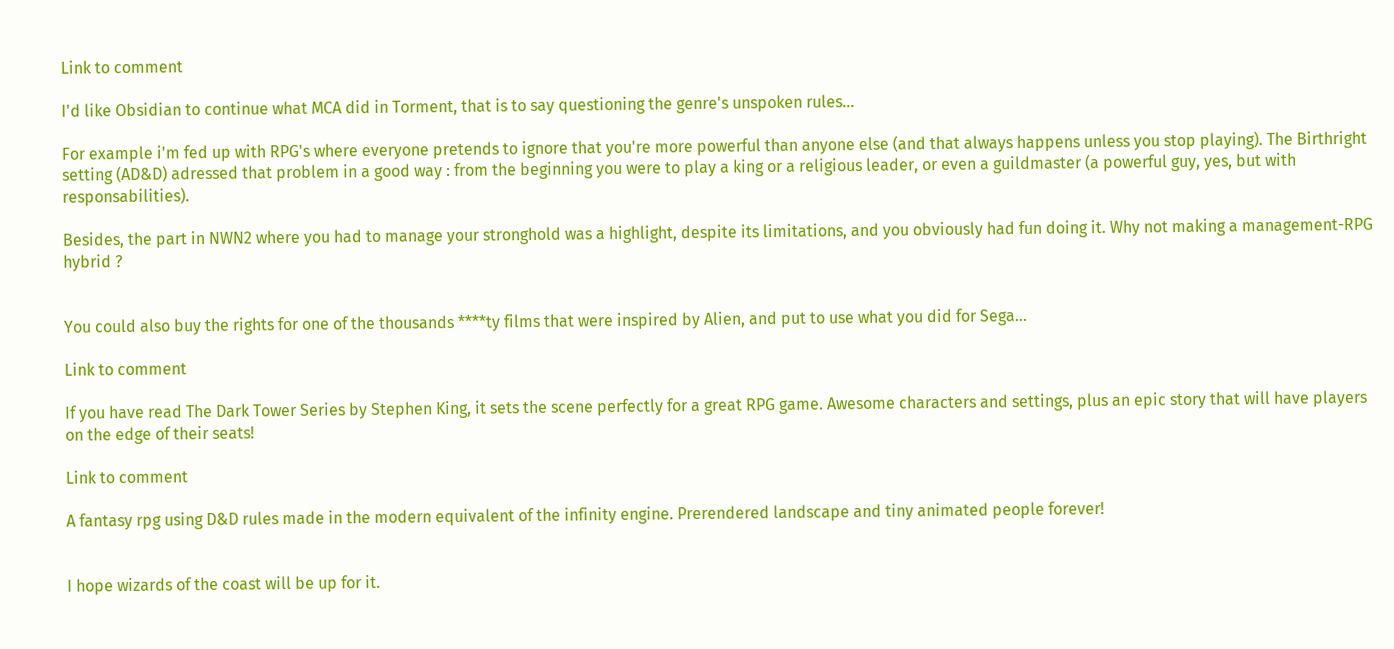Link to comment

I'd like Obsidian to continue what MCA did in Torment, that is to say questioning the genre's unspoken rules...

For example i'm fed up with RPG's where everyone pretends to ignore that you're more powerful than anyone else (and that always happens unless you stop playing). The Birthright setting (AD&D) adressed that problem in a good way : from the beginning you were to play a king or a religious leader, or even a guildmaster (a powerful guy, yes, but with responsabilities).

Besides, the part in NWN2 where you had to manage your stronghold was a highlight, despite its limitations, and you obviously had fun doing it. Why not making a management-RPG hybrid ?


You could also buy the rights for one of the thousands ****ty films that were inspired by Alien, and put to use what you did for Sega...

Link to comment

If you have read The Dark Tower Series by Stephen King, it sets the scene perfectly for a great RPG game. Awesome characters and settings, plus an epic story that will have players on the edge of their seats!

Link to comment

A fantasy rpg using D&D rules made in the modern equivalent of the infinity engine. Prerendered landscape and tiny animated people forever!


I hope wizards of the coast will be up for it.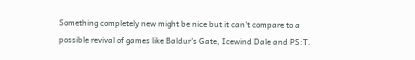Something completely new might be nice but it can't compare to a possible revival of games like Baldur's Gate, Icewind Dale and PS:T.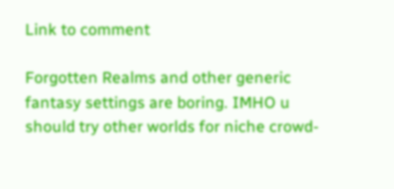Link to comment

Forgotten Realms and other generic fantasy settings are boring. IMHO u should try other worlds for niche crowd-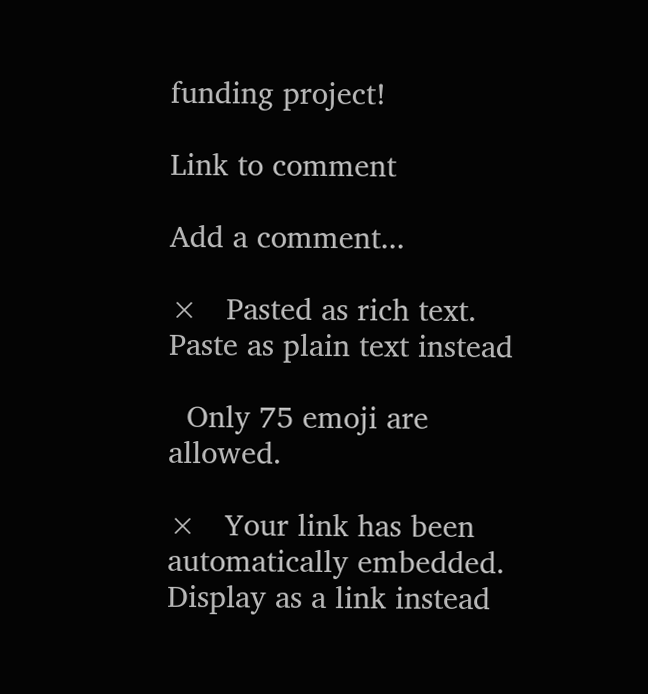funding project!

Link to comment

Add a comment...

×   Pasted as rich text.   Paste as plain text instead

  Only 75 emoji are allowed.

×   Your link has been automatically embedded.   Display as a link instead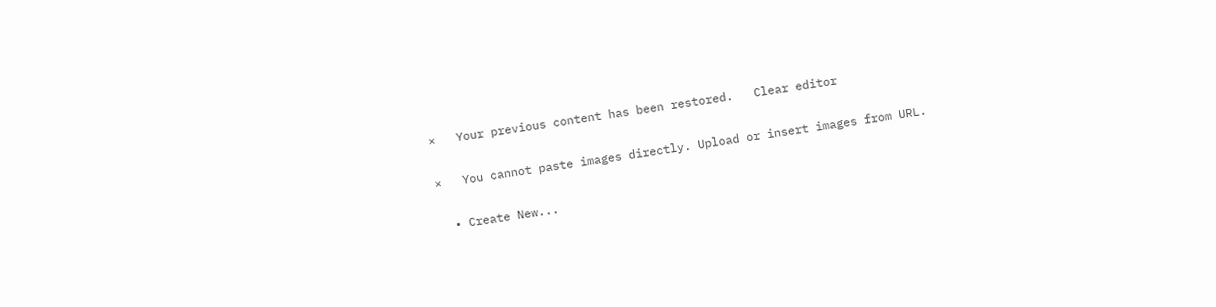×   Your previous content has been restored.   Clear editor

×   You cannot paste images directly. Upload or insert images from URL.

  • Create New...